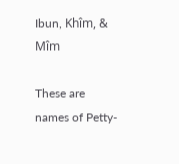Ibun, Khîm, & Mîm

These are names of Petty-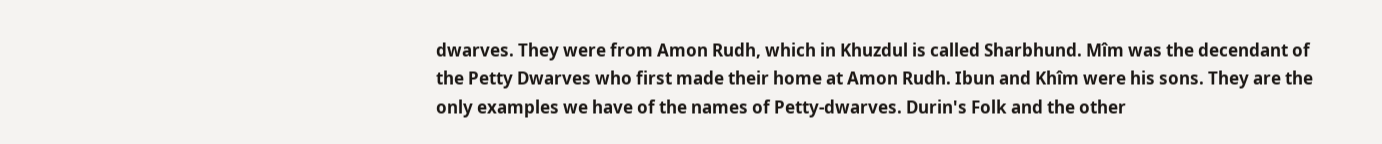dwarves. They were from Amon Rudh, which in Khuzdul is called Sharbhund. Mîm was the decendant of the Petty Dwarves who first made their home at Amon Rudh. Ibun and Khîm were his sons. They are the only examples we have of the names of Petty-dwarves. Durin's Folk and the other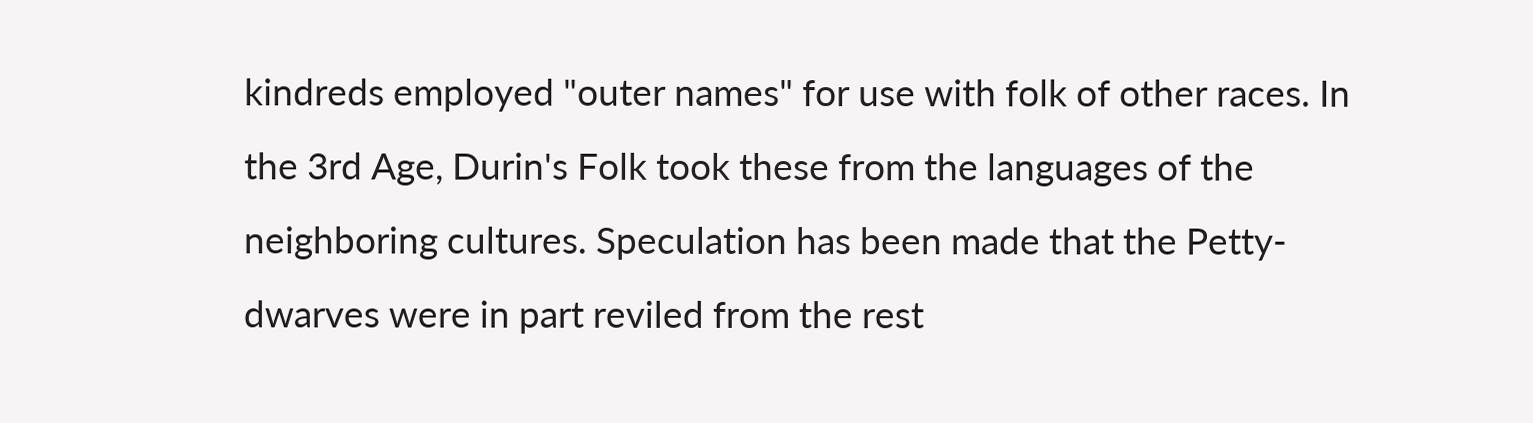kindreds employed "outer names" for use with folk of other races. In the 3rd Age, Durin's Folk took these from the languages of the neighboring cultures. Speculation has been made that the Petty-dwarves were in part reviled from the rest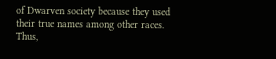of Dwarven society because they used their true names among other races. Thus,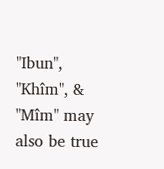"Ibun", "Khîm", & "Mîm" may also be true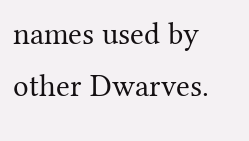names used by other Dwarves.